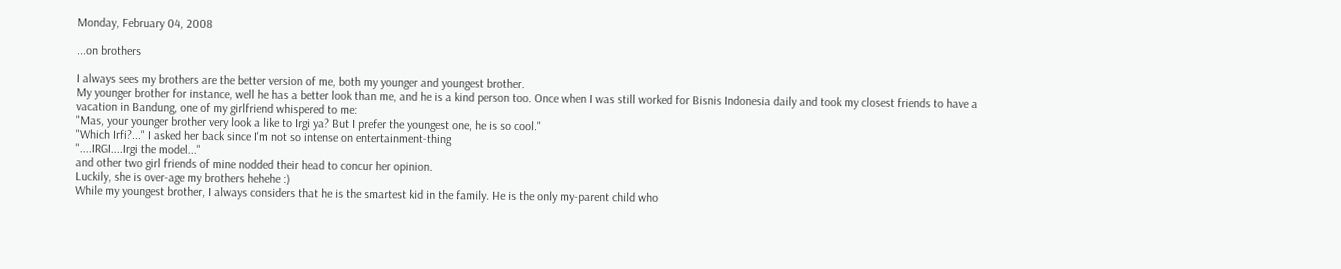Monday, February 04, 2008

...on brothers

I always sees my brothers are the better version of me, both my younger and youngest brother.
My younger brother for instance, well he has a better look than me, and he is a kind person too. Once when I was still worked for Bisnis Indonesia daily and took my closest friends to have a vacation in Bandung, one of my girlfriend whispered to me:
"Mas, your younger brother very look a like to Irgi ya? But I prefer the youngest one, he is so cool."
"Which Irfi?..." I asked her back since I'm not so intense on entertainment-thing
"....IRGI....Irgi the model..."
and other two girl friends of mine nodded their head to concur her opinion.
Luckily, she is over-age my brothers hehehe :)
While my youngest brother, I always considers that he is the smartest kid in the family. He is the only my-parent child who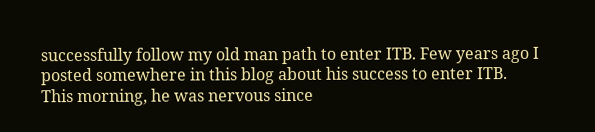successfully follow my old man path to enter ITB. Few years ago I posted somewhere in this blog about his success to enter ITB.
This morning, he was nervous since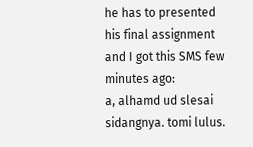he has to presented his final assignment and I got this SMS few minutes ago:
a, alhamd ud slesai sidangnya. tomi lulus.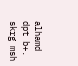alhamd dpt b+. skrg msh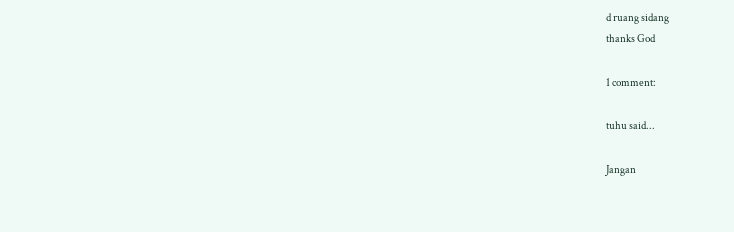d ruang sidang
thanks God

1 comment:

tuhu said...

Jangan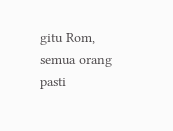gitu Rom, semua orang pasti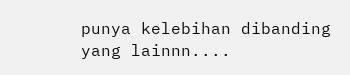punya kelebihan dibanding yang lainnn....